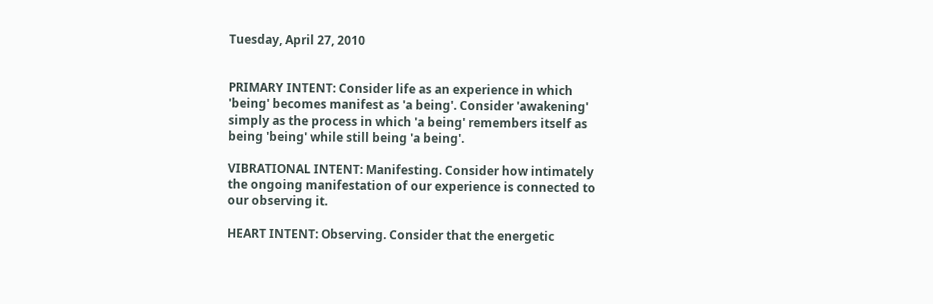Tuesday, April 27, 2010


PRIMARY INTENT: Consider life as an experience in which 'being' becomes manifest as 'a being'. Consider 'awakening' simply as the process in which 'a being' remembers itself as being 'being' while still being 'a being'.

VIBRATIONAL INTENT: Manifesting. Consider how intimately the ongoing manifestation of our experience is connected to our observing it.

HEART INTENT: Observing. Consider that the energetic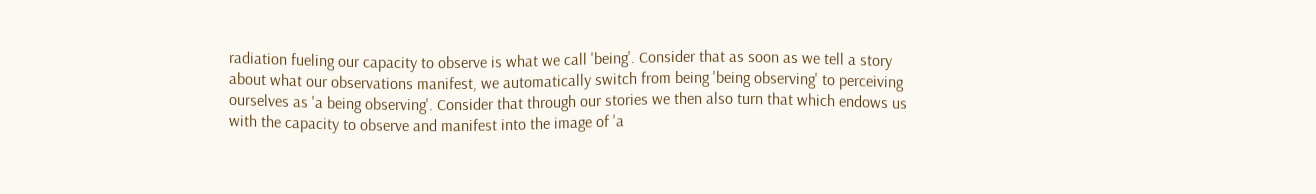radiation fueling our capacity to observe is what we call 'being'. Consider that as soon as we tell a story about what our observations manifest, we automatically switch from being 'being observing' to perceiving ourselves as 'a being observing'. Consider that through our stories we then also turn that which endows us with the capacity to observe and manifest into the image of 'a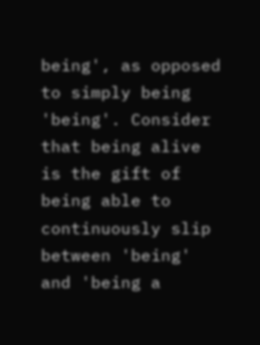being', as opposed to simply being 'being'. Consider that being alive is the gift of being able to continuously slip between 'being' and 'being a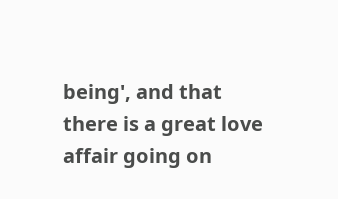being', and that there is a great love affair going on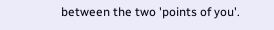between the two 'points of you'.